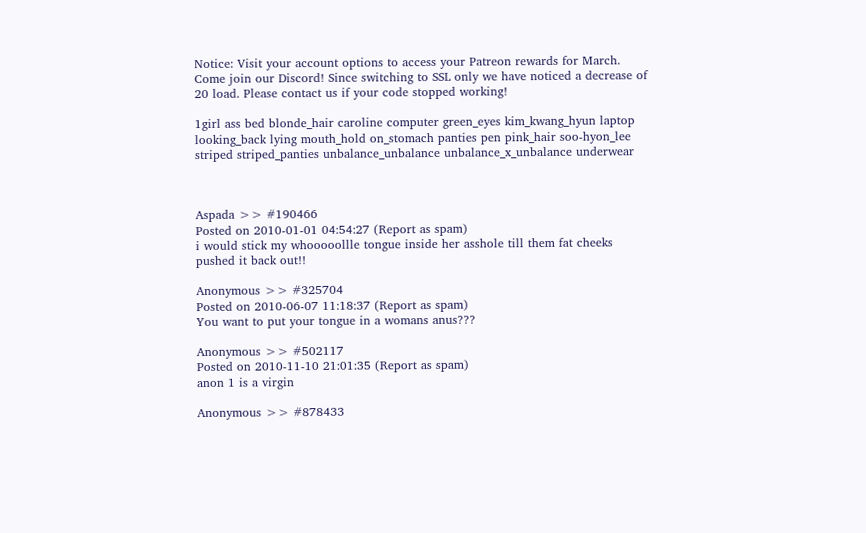Notice: Visit your account options to access your Patreon rewards for March. Come join our Discord! Since switching to SSL only we have noticed a decrease of 20 load. Please contact us if your code stopped working!

1girl ass bed blonde_hair caroline computer green_eyes kim_kwang_hyun laptop looking_back lying mouth_hold on_stomach panties pen pink_hair soo-hyon_lee striped striped_panties unbalance_unbalance unbalance_x_unbalance underwear



Aspada >> #190466
Posted on 2010-01-01 04:54:27 (Report as spam)
i would stick my whooooollle tongue inside her asshole till them fat cheeks pushed it back out!!

Anonymous >> #325704
Posted on 2010-06-07 11:18:37 (Report as spam)
You want to put your tongue in a womans anus???

Anonymous >> #502117
Posted on 2010-11-10 21:01:35 (Report as spam)
anon 1 is a virgin

Anonymous >> #878433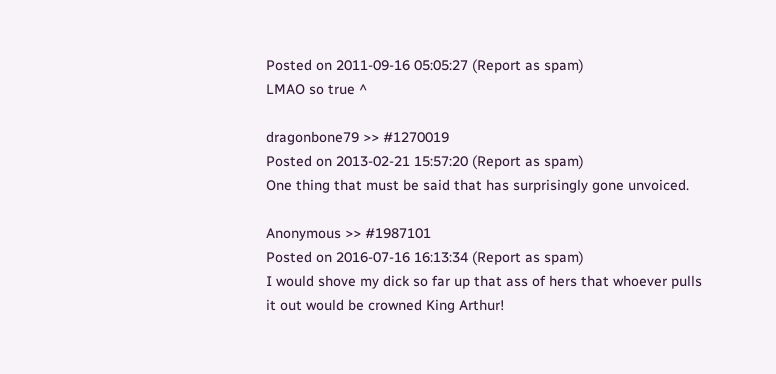Posted on 2011-09-16 05:05:27 (Report as spam)
LMAO so true ^

dragonbone79 >> #1270019
Posted on 2013-02-21 15:57:20 (Report as spam)
One thing that must be said that has surprisingly gone unvoiced.

Anonymous >> #1987101
Posted on 2016-07-16 16:13:34 (Report as spam)
I would shove my dick so far up that ass of hers that whoever pulls it out would be crowned King Arthur!